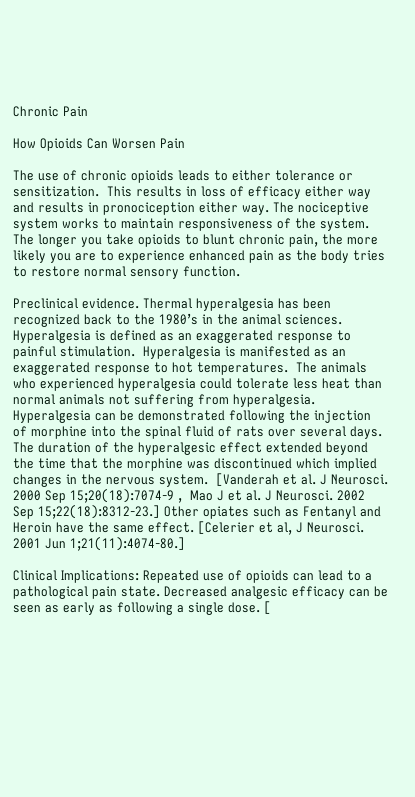Chronic Pain

How Opioids Can Worsen Pain

The use of chronic opioids leads to either tolerance or sensitization.  This results in loss of efficacy either way and results in pronociception either way. The nociceptive system works to maintain responsiveness of the system. The longer you take opioids to blunt chronic pain, the more likely you are to experience enhanced pain as the body tries to restore normal sensory function.

Preclinical evidence. Thermal hyperalgesia has been recognized back to the 1980’s in the animal sciences. Hyperalgesia is defined as an exaggerated response to painful stimulation.  Hyperalgesia is manifested as an exaggerated response to hot temperatures.  The animals who experienced hyperalgesia could tolerate less heat than normal animals not suffering from hyperalgesia.  Hyperalgesia can be demonstrated following the injection of morphine into the spinal fluid of rats over several days. The duration of the hyperalgesic effect extended beyond the time that the morphine was discontinued which implied changes in the nervous system.  [Vanderah et al. J Neurosci. 2000 Sep 15;20(18):7074-9 ,  Mao J et al. J Neurosci. 2002 Sep 15;22(18):8312-23.] Other opiates such as Fentanyl and Heroin have the same effect. [Celerier et al, J Neurosci. 2001 Jun 1;21(11):4074-80.]

Clinical Implications: Repeated use of opioids can lead to a pathological pain state. Decreased analgesic efficacy can be seen as early as following a single dose. [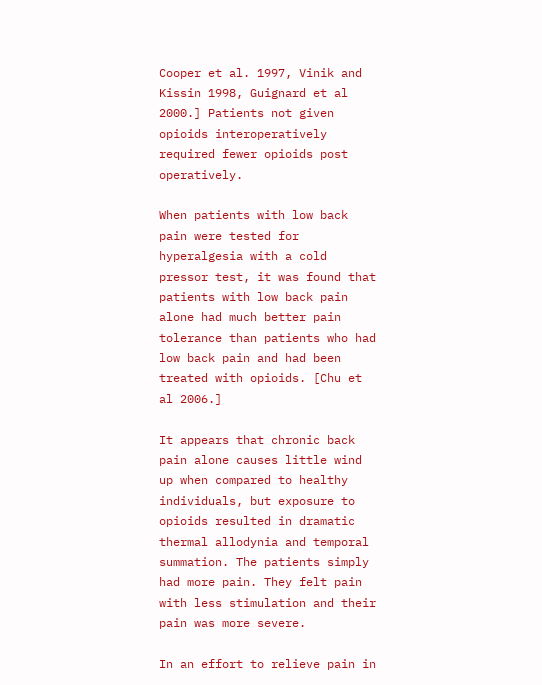Cooper et al. 1997, Vinik and Kissin 1998, Guignard et al 2000.] Patients not given opioids interoperatively required fewer opioids post operatively.

When patients with low back pain were tested for hyperalgesia with a cold pressor test, it was found that patients with low back pain alone had much better pain tolerance than patients who had low back pain and had been treated with opioids. [Chu et al 2006.]

It appears that chronic back pain alone causes little wind up when compared to healthy individuals, but exposure to opioids resulted in dramatic thermal allodynia and temporal summation. The patients simply had more pain. They felt pain with less stimulation and their pain was more severe.

In an effort to relieve pain in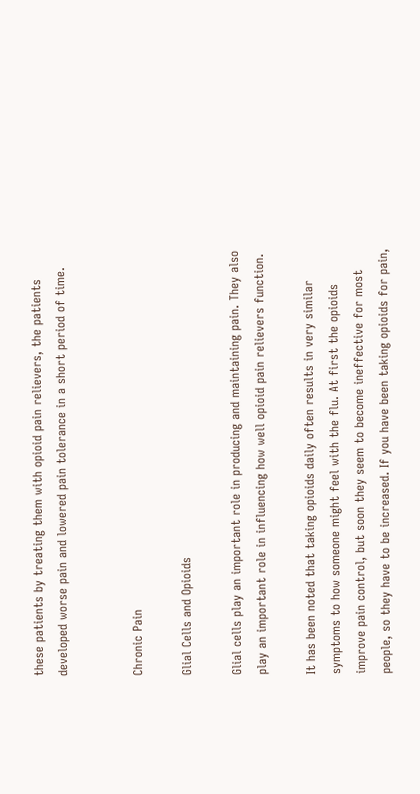these patients by treating them with opioid pain relievers, the patients developed worse pain and lowered pain tolerance in a short period of time.


Chronic Pain

Glial Cells and Opioids

Glial cells play an important role in producing and maintaining pain. They also play an important role in influencing how well opioid pain relievers function.

It has been noted that taking opioids daily often results in very similar symptoms to how someone might feel with the flu. At first the opioids improve pain control, but soon they seem to become ineffective for most people, so they have to be increased. If you have been taking opioids for pain,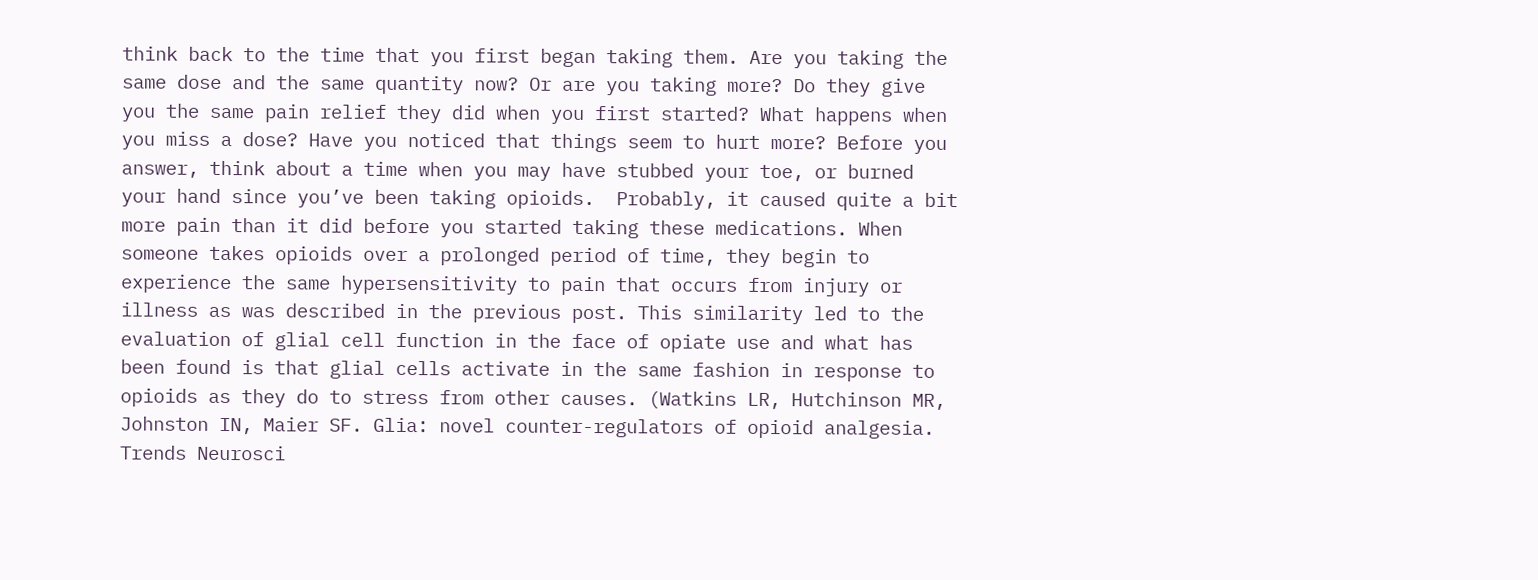think back to the time that you first began taking them. Are you taking the same dose and the same quantity now? Or are you taking more? Do they give you the same pain relief they did when you first started? What happens when you miss a dose? Have you noticed that things seem to hurt more? Before you answer, think about a time when you may have stubbed your toe, or burned your hand since you’ve been taking opioids.  Probably, it caused quite a bit more pain than it did before you started taking these medications. When someone takes opioids over a prolonged period of time, they begin to experience the same hypersensitivity to pain that occurs from injury or illness as was described in the previous post. This similarity led to the evaluation of glial cell function in the face of opiate use and what has been found is that glial cells activate in the same fashion in response to opioids as they do to stress from other causes. (Watkins LR, Hutchinson MR, Johnston IN, Maier SF. Glia: novel counter-regulators of opioid analgesia. Trends Neurosci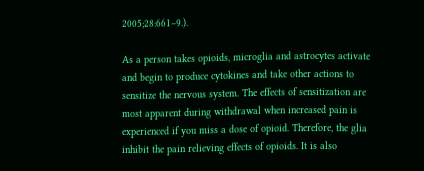2005;28:661–9.).

As a person takes opioids, microglia and astrocytes activate and begin to produce cytokines and take other actions to sensitize the nervous system. The effects of sensitization are most apparent during withdrawal when increased pain is experienced if you miss a dose of opioid. Therefore, the glia inhibit the pain relieving effects of opioids. It is also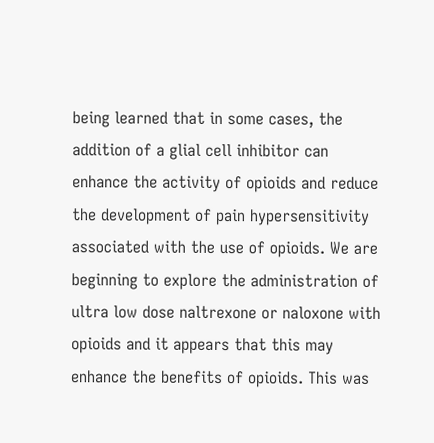being learned that in some cases, the addition of a glial cell inhibitor can enhance the activity of opioids and reduce the development of pain hypersensitivity associated with the use of opioids. We are beginning to explore the administration of ultra low dose naltrexone or naloxone with opioids and it appears that this may enhance the benefits of opioids. This was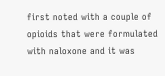first noted with a couple of opioids that were formulated with naloxone and it was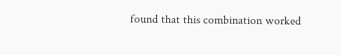found that this combination worked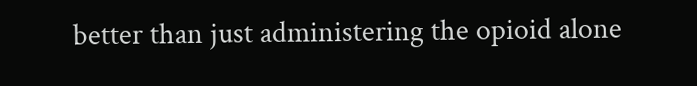better than just administering the opioid alone